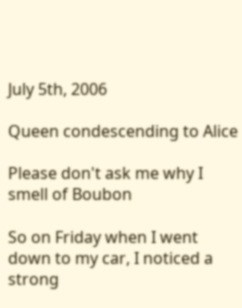July 5th, 2006

Queen condescending to Alice

Please don't ask me why I smell of Boubon

So on Friday when I went down to my car, I noticed a strong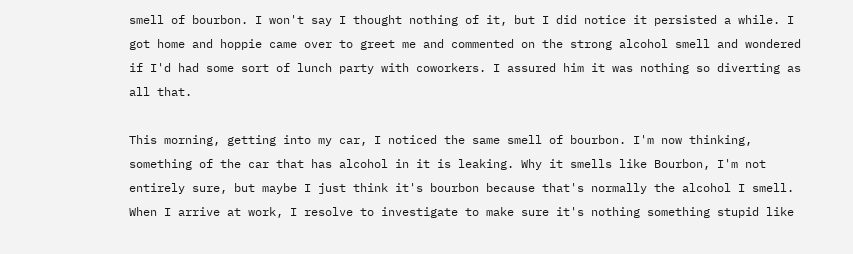smell of bourbon. I won't say I thought nothing of it, but I did notice it persisted a while. I got home and hoppie came over to greet me and commented on the strong alcohol smell and wondered if I'd had some sort of lunch party with coworkers. I assured him it was nothing so diverting as all that.

This morning, getting into my car, I noticed the same smell of bourbon. I'm now thinking, something of the car that has alcohol in it is leaking. Why it smells like Bourbon, I'm not entirely sure, but maybe I just think it's bourbon because that's normally the alcohol I smell. When I arrive at work, I resolve to investigate to make sure it's nothing something stupid like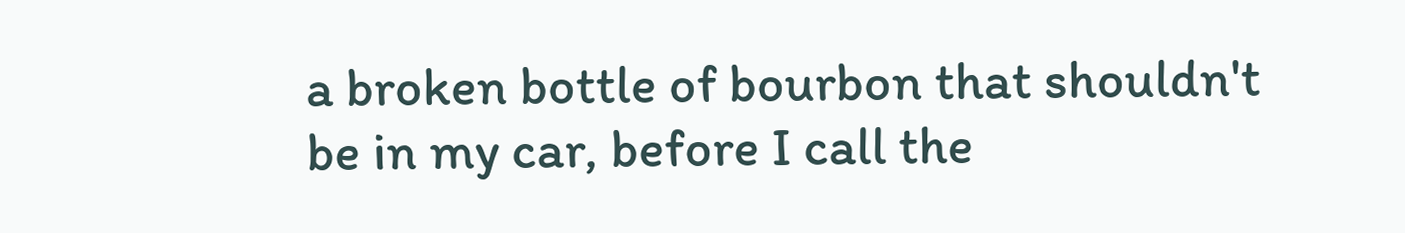a broken bottle of bourbon that shouldn't be in my car, before I call the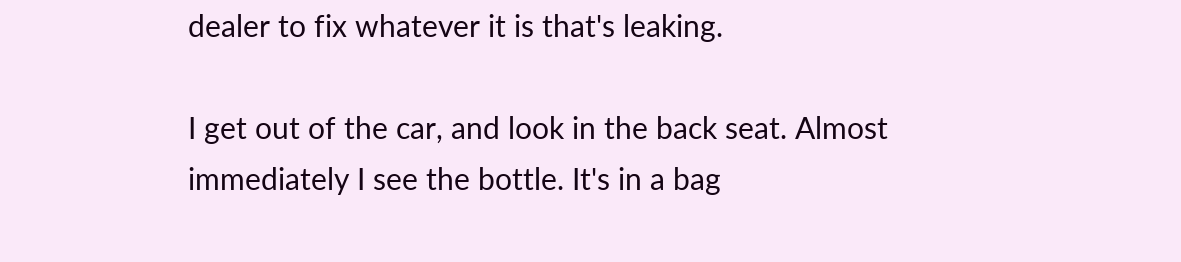dealer to fix whatever it is that's leaking.

I get out of the car, and look in the back seat. Almost immediately I see the bottle. It's in a bag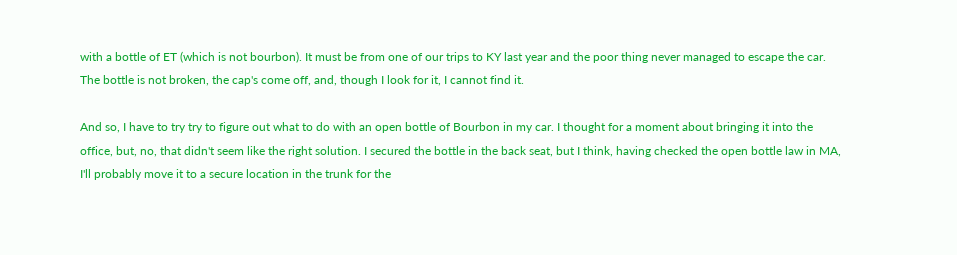with a bottle of ET (which is not bourbon). It must be from one of our trips to KY last year and the poor thing never managed to escape the car. The bottle is not broken, the cap's come off, and, though I look for it, I cannot find it.

And so, I have to try try to figure out what to do with an open bottle of Bourbon in my car. I thought for a moment about bringing it into the office, but, no, that didn't seem like the right solution. I secured the bottle in the back seat, but I think, having checked the open bottle law in MA, I'll probably move it to a secure location in the trunk for the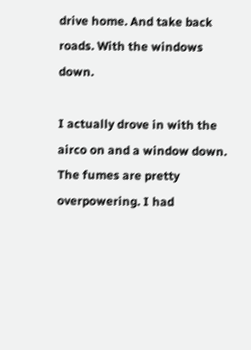drive home. And take back roads. With the windows down.

I actually drove in with the airco on and a window down. The fumes are pretty overpowering. I had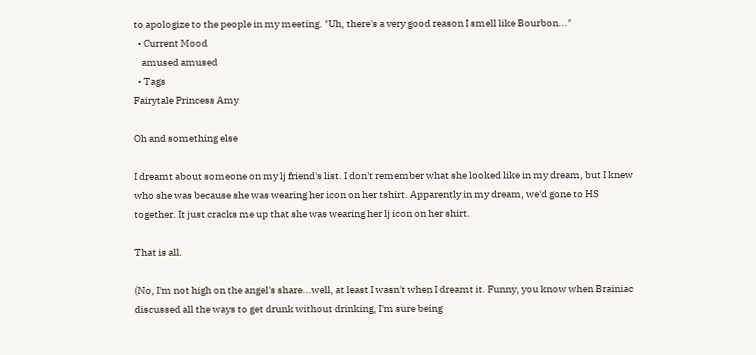to apologize to the people in my meeting. "Uh, there's a very good reason I smell like Bourbon..."
  • Current Mood
    amused amused
  • Tags
Fairytale Princess Amy

Oh and something else

I dreamt about someone on my lj friend's list. I don't remember what she looked like in my dream, but I knew who she was because she was wearing her icon on her tshirt. Apparently in my dream, we'd gone to HS together. It just cracks me up that she was wearing her lj icon on her shirt.

That is all.

(No, I'm not high on the angel's share...well, at least I wasn't when I dreamt it. Funny, you know when Brainiac discussed all the ways to get drunk without drinking, I'm sure being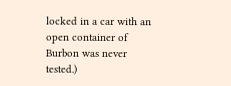locked in a car with an open container of Burbon was never tested.)